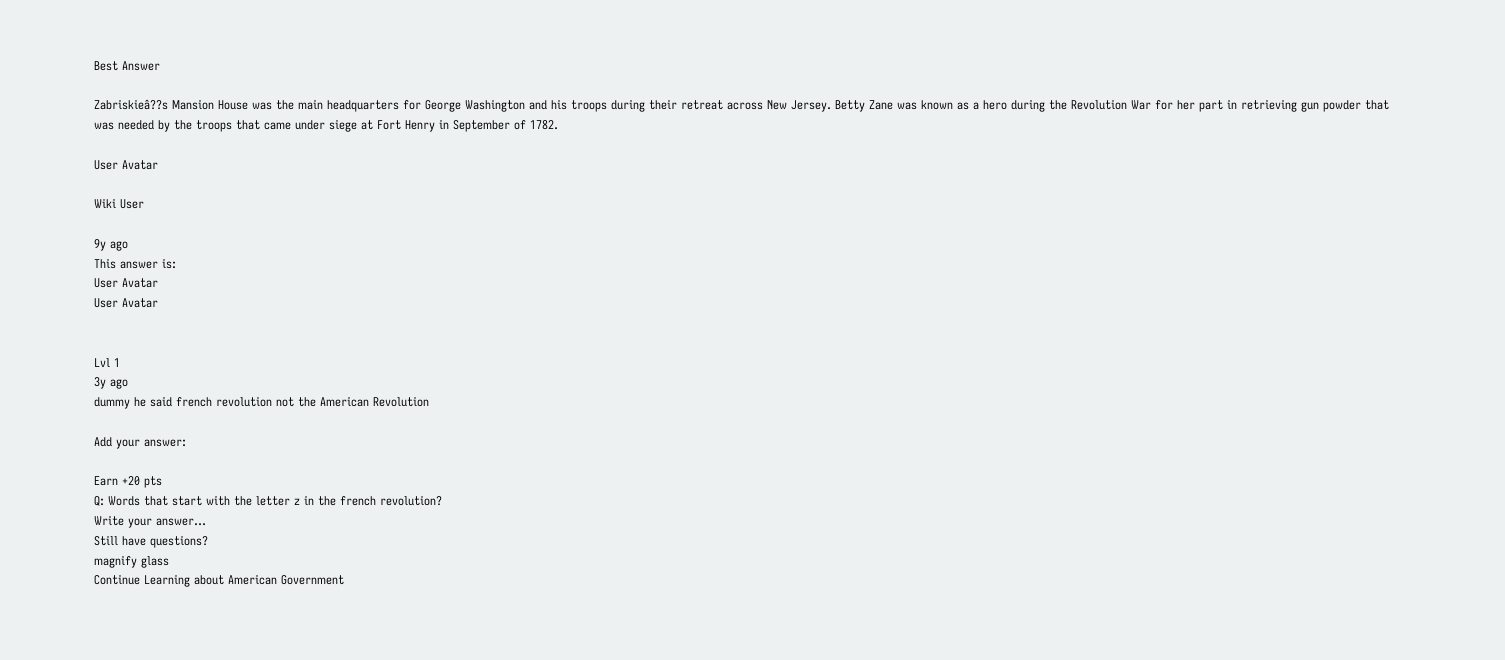Best Answer

Zabriskieâ??s Mansion House was the main headquarters for George Washington and his troops during their retreat across New Jersey. Betty Zane was known as a hero during the Revolution War for her part in retrieving gun powder that was needed by the troops that came under siege at Fort Henry in September of 1782.

User Avatar

Wiki User

9y ago
This answer is:
User Avatar
User Avatar


Lvl 1
3y ago
dummy he said french revolution not the American Revolution

Add your answer:

Earn +20 pts
Q: Words that start with the letter z in the french revolution?
Write your answer...
Still have questions?
magnify glass
Continue Learning about American Government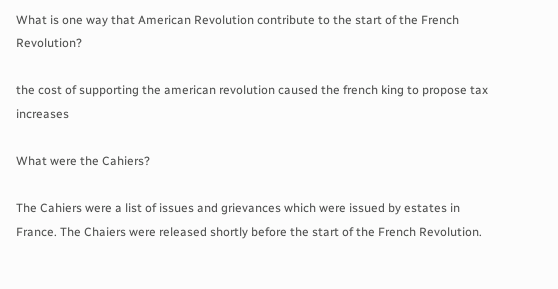What is one way that American Revolution contribute to the start of the French Revolution?

the cost of supporting the american revolution caused the french king to propose tax increases

What were the Cahiers?

The Cahiers were a list of issues and grievances which were issued by estates in France. The Chaiers were released shortly before the start of the French Revolution.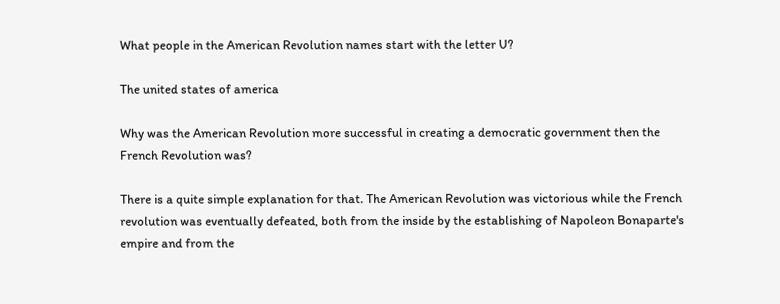What people in the American Revolution names start with the letter U?

The united states of america

Why was the American Revolution more successful in creating a democratic government then the French Revolution was?

There is a quite simple explanation for that. The American Revolution was victorious while the French revolution was eventually defeated, both from the inside by the establishing of Napoleon Bonaparte's empire and from the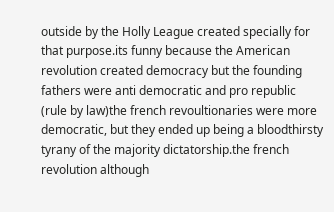outside by the Holly League created specially for that purpose.its funny because the American revolution created democracy but the founding fathers were anti democratic and pro republic (rule by law)the french revoultionaries were more democratic, but they ended up being a bloodthirsty tyrany of the majority dictatorship.the french revolution although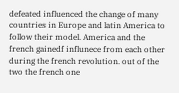defeated influenced the change of many countries in Europe and latin America to follow their model. America and the french gainedf influnece from each other during the french revolution. out of the two the french one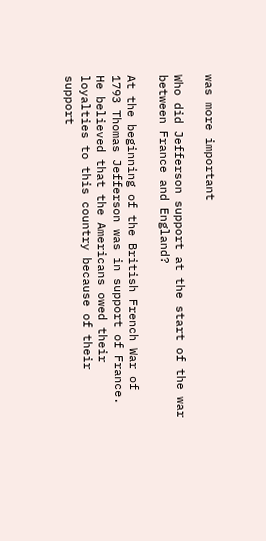was more important

Who did Jefferson support at the start of the war between France and England?

At the beginning of the British French War of 1793 Thomas Jefferson was in support of France. He believed that the Americans owed their loyalties to this country because of their support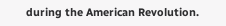during the American Revolution.